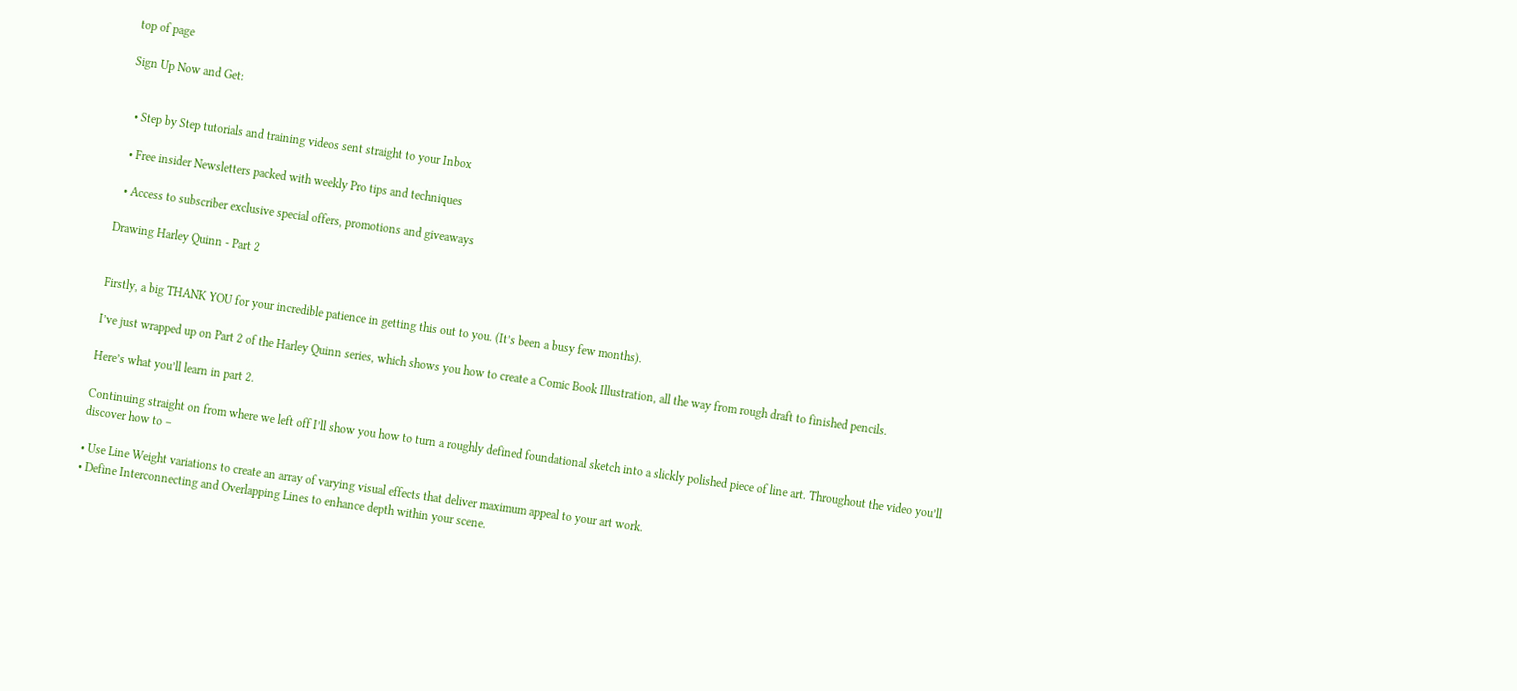top of page

Sign Up Now and Get:


  • Step by Step tutorials and training videos sent straight to your Inbox

  • Free insider Newsletters packed with weekly Pro tips and techniques

  • Access to subscriber exclusive special offers, promotions and giveaways

Drawing Harley Quinn - Part 2


Firstly, a big THANK YOU for your incredible patience in getting this out to you. (It’s been a busy few months).

I’ve just wrapped up on Part 2 of the Harley Quinn series, which shows you how to create a Comic Book Illustration, all the way from rough draft to finished pencils.

Here’s what you’ll learn in part 2.

Continuing straight on from where we left off I’ll show you how to turn a roughly defined foundational sketch into a slickly polished piece of line art. Throughout the video you’ll discover how to –

• Use Line Weight variations to create an array of varying visual effects that deliver maximum appeal to your art work.
• Define Interconnecting and Overlapping Lines to enhance depth within your scene.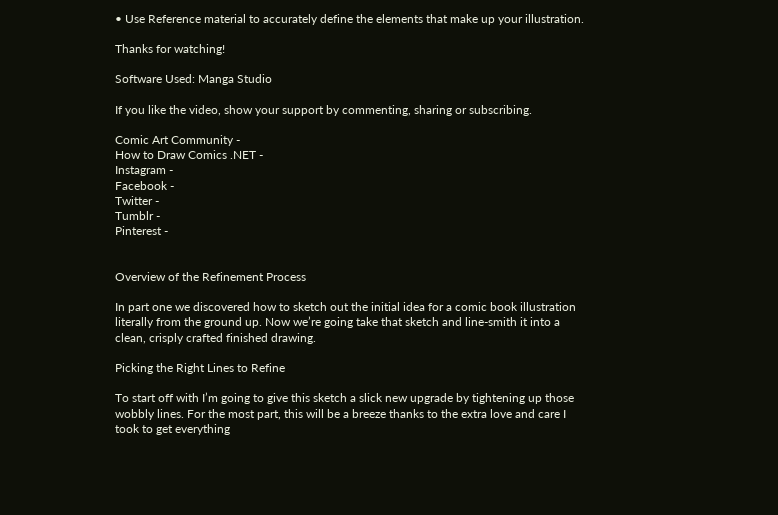• Use Reference material to accurately define the elements that make up your illustration.

Thanks for watching!

Software Used: Manga Studio

If you like the video, show your support by commenting, sharing or subscribing.

Comic Art Community -
How to Draw Comics .NET -
Instagram -
Facebook -
Twitter -
Tumblr -
Pinterest -


Overview of the Refinement Process

In part one we discovered how to sketch out the initial idea for a comic book illustration literally from the ground up. Now we’re going take that sketch and line-smith it into a clean, crisply crafted finished drawing.

Picking the Right Lines to Refine

To start off with I’m going to give this sketch a slick new upgrade by tightening up those wobbly lines. For the most part, this will be a breeze thanks to the extra love and care I took to get everything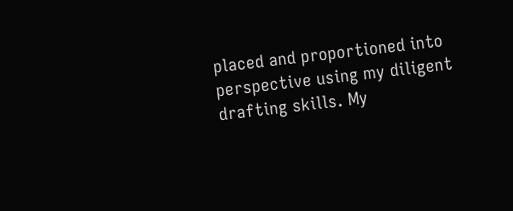placed and proportioned into perspective using my diligent drafting skills. My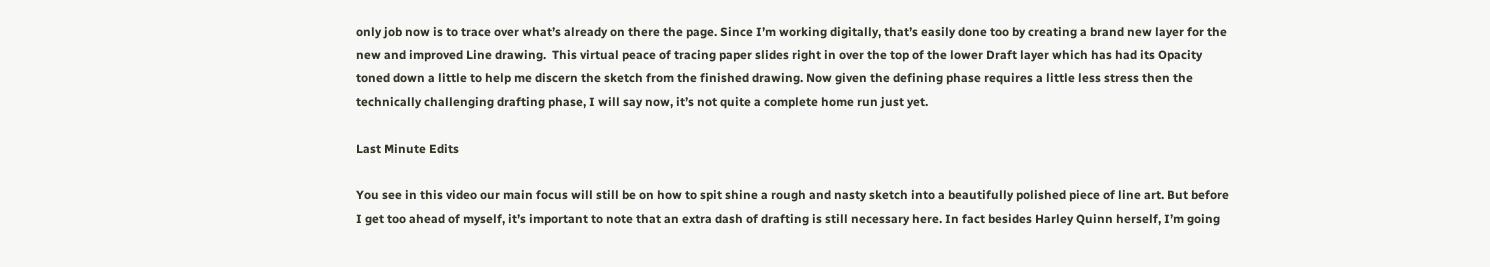only job now is to trace over what’s already on there the page. Since I’m working digitally, that’s easily done too by creating a brand new layer for the new and improved Line drawing.  This virtual peace of tracing paper slides right in over the top of the lower Draft layer which has had its Opacity toned down a little to help me discern the sketch from the finished drawing. Now given the defining phase requires a little less stress then the technically challenging drafting phase, I will say now, it’s not quite a complete home run just yet.

Last Minute Edits

You see in this video our main focus will still be on how to spit shine a rough and nasty sketch into a beautifully polished piece of line art. But before I get too ahead of myself, it’s important to note that an extra dash of drafting is still necessary here. In fact besides Harley Quinn herself, I’m going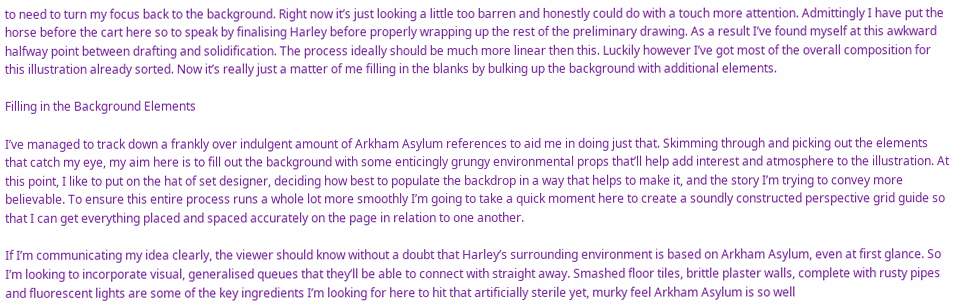to need to turn my focus back to the background. Right now it’s just looking a little too barren and honestly could do with a touch more attention. Admittingly I have put the horse before the cart here so to speak by finalising Harley before properly wrapping up the rest of the preliminary drawing. As a result I’ve found myself at this awkward halfway point between drafting and solidification. The process ideally should be much more linear then this. Luckily however I’ve got most of the overall composition for this illustration already sorted. Now it’s really just a matter of me filling in the blanks by bulking up the background with additional elements.

Filling in the Background Elements

I’ve managed to track down a frankly over indulgent amount of Arkham Asylum references to aid me in doing just that. Skimming through and picking out the elements that catch my eye, my aim here is to fill out the background with some enticingly grungy environmental props that’ll help add interest and atmosphere to the illustration. At this point, I like to put on the hat of set designer, deciding how best to populate the backdrop in a way that helps to make it, and the story I’m trying to convey more believable. To ensure this entire process runs a whole lot more smoothly I’m going to take a quick moment here to create a soundly constructed perspective grid guide so that I can get everything placed and spaced accurately on the page in relation to one another.

If I’m communicating my idea clearly, the viewer should know without a doubt that Harley’s surrounding environment is based on Arkham Asylum, even at first glance. So I’m looking to incorporate visual, generalised queues that they’ll be able to connect with straight away. Smashed floor tiles, brittle plaster walls, complete with rusty pipes and fluorescent lights are some of the key ingredients I’m looking for here to hit that artificially sterile yet, murky feel Arkham Asylum is so well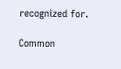recognized for.

Common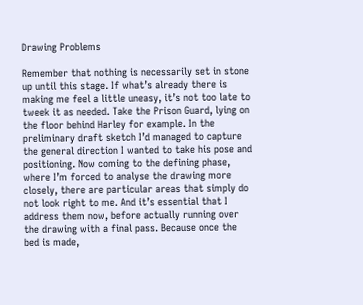Drawing Problems

Remember that nothing is necessarily set in stone up until this stage. If what’s already there is making me feel a little uneasy, it’s not too late to tweek it as needed. Take the Prison Guard, lying on the floor behind Harley for example. In the preliminary draft sketch I’d managed to capture the general direction I wanted to take his pose and positioning. Now coming to the defining phase, where I’m forced to analyse the drawing more closely, there are particular areas that simply do not look right to me. And it’s essential that I address them now, before actually running over the drawing with a final pass. Because once the bed is made,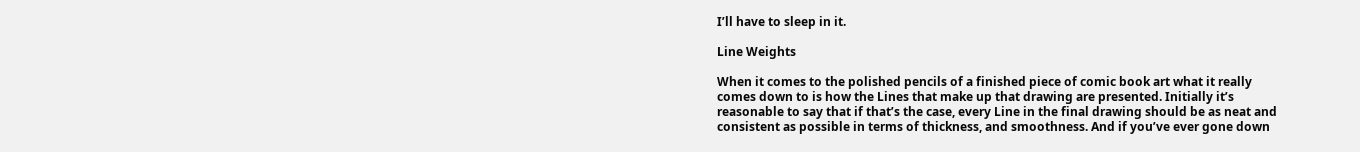I’ll have to sleep in it.

Line Weights

When it comes to the polished pencils of a finished piece of comic book art what it really comes down to is how the Lines that make up that drawing are presented. Initially it’s reasonable to say that if that’s the case, every Line in the final drawing should be as neat and consistent as possible in terms of thickness, and smoothness. And if you’ve ever gone down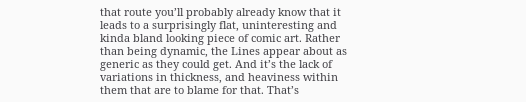that route you’ll probably already know that it leads to a surprisingly flat, uninteresting and kinda bland looking piece of comic art. Rather than being dynamic, the Lines appear about as generic as they could get. And it’s the lack of variations in thickness, and heaviness within them that are to blame for that. That’s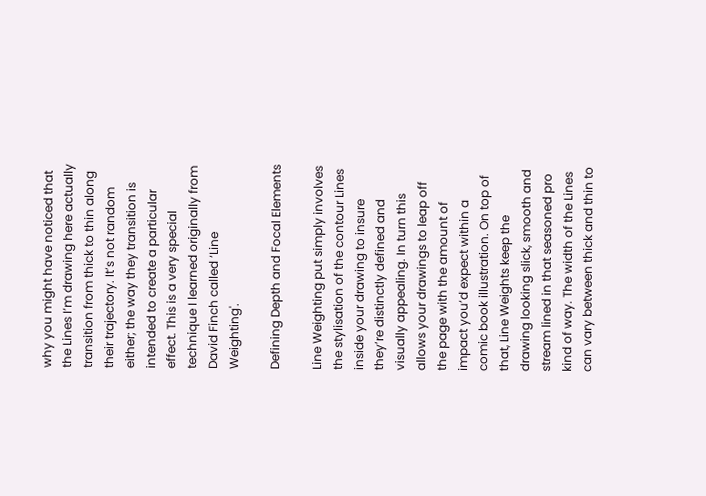why you might have noticed that the Lines I’m drawing here actually transition from thick to thin along their trajectory. It’s not random either; the way they transition is intended to create a particular effect. This is a very special technique I learned originally from David Finch called ‘Line Weighting'.

Defining Depth and Focal Elements

Line Weighting put simply involves the stylisation of the contour Lines inside your drawing to insure they’re distinctly defined and visually appealing. In turn this allows your drawings to leap off the page with the amount of impact you’d expect within a comic book illustration. On top of that, Line Weights keep the drawing looking slick, smooth and stream lined in that seasoned pro kind of way. The width of the Lines can vary between thick and thin to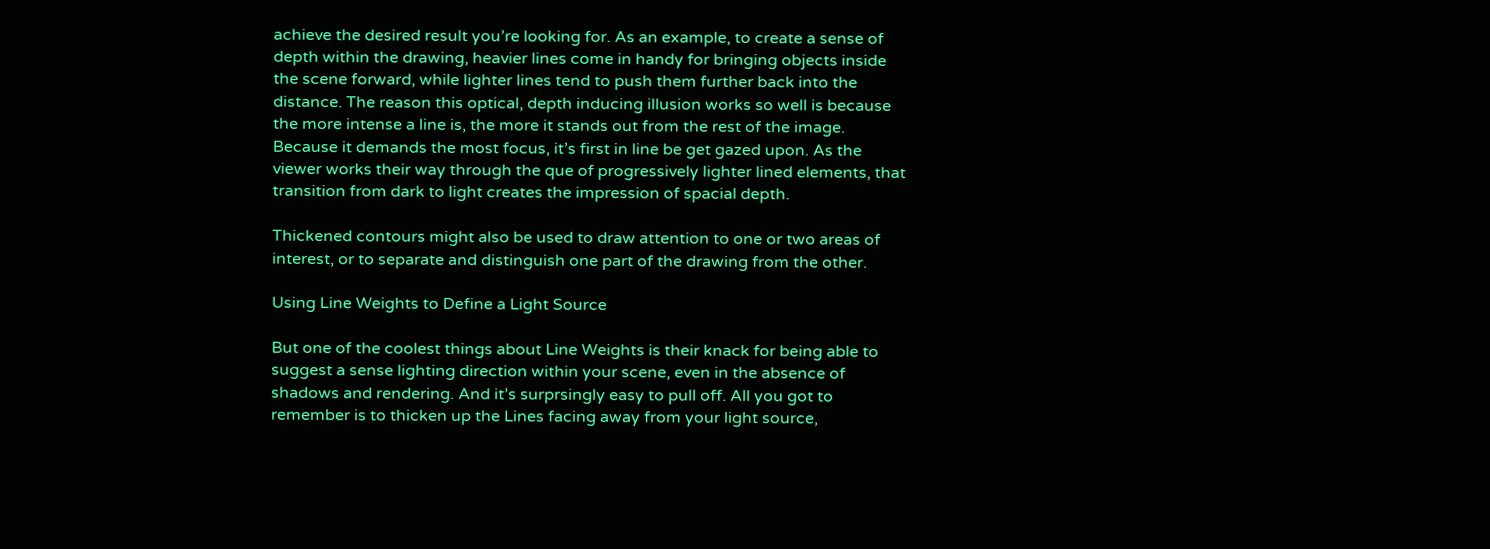achieve the desired result you’re looking for. As an example, to create a sense of depth within the drawing, heavier lines come in handy for bringing objects inside the scene forward, while lighter lines tend to push them further back into the distance. The reason this optical, depth inducing illusion works so well is because the more intense a line is, the more it stands out from the rest of the image. Because it demands the most focus, it’s first in line be get gazed upon. As the viewer works their way through the que of progressively lighter lined elements, that transition from dark to light creates the impression of spacial depth.

Thickened contours might also be used to draw attention to one or two areas of interest, or to separate and distinguish one part of the drawing from the other.

Using Line Weights to Define a Light Source

But one of the coolest things about Line Weights is their knack for being able to suggest a sense lighting direction within your scene, even in the absence of shadows and rendering. And it’s surprsingly easy to pull off. All you got to remember is to thicken up the Lines facing away from your light source,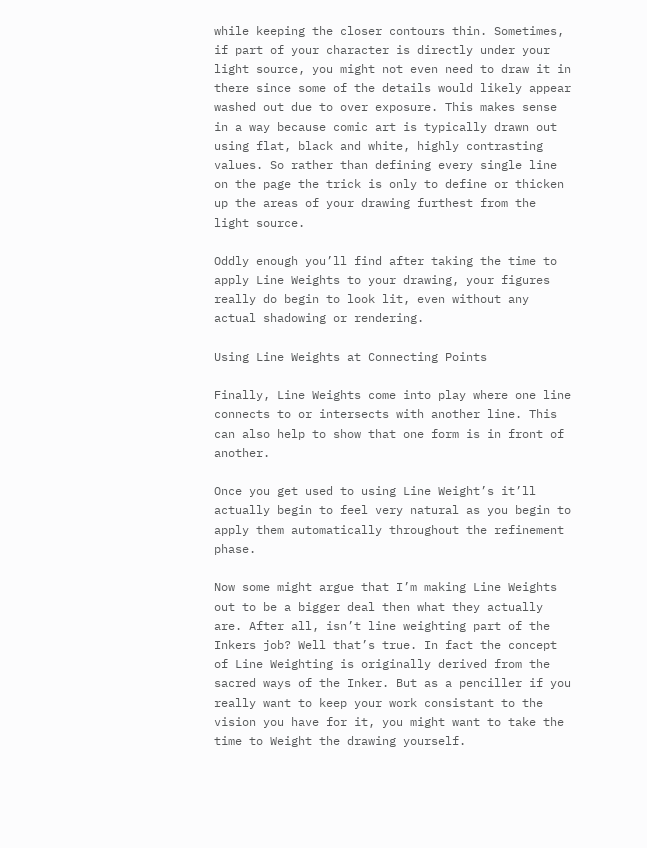while keeping the closer contours thin. Sometimes, if part of your character is directly under your light source, you might not even need to draw it in there since some of the details would likely appear washed out due to over exposure. This makes sense in a way because comic art is typically drawn out using flat, black and white, highly contrasting values. So rather than defining every single line on the page the trick is only to define or thicken up the areas of your drawing furthest from the light source.

Oddly enough you’ll find after taking the time to apply Line Weights to your drawing, your figures really do begin to look lit, even without any actual shadowing or rendering.

Using Line Weights at Connecting Points

Finally, Line Weights come into play where one line connects to or intersects with another line. This can also help to show that one form is in front of another.

Once you get used to using Line Weight’s it’ll actually begin to feel very natural as you begin to apply them automatically throughout the refinement phase.

Now some might argue that I’m making Line Weights out to be a bigger deal then what they actually are. After all, isn’t line weighting part of the Inkers job? Well that’s true. In fact the concept of Line Weighting is originally derived from the sacred ways of the Inker. But as a penciller if you really want to keep your work consistant to the vision you have for it, you might want to take the time to Weight the drawing yourself.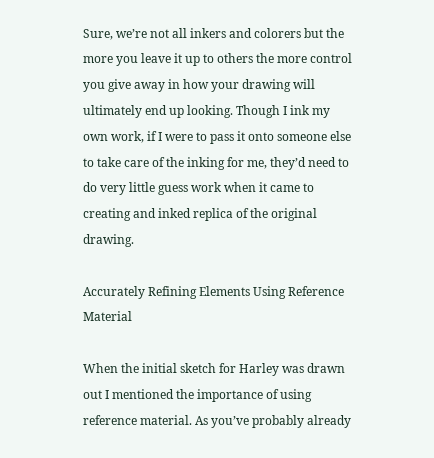Sure, we’re not all inkers and colorers but the more you leave it up to others the more control you give away in how your drawing will ultimately end up looking. Though I ink my own work, if I were to pass it onto someone else to take care of the inking for me, they’d need to do very little guess work when it came to creating and inked replica of the original drawing.

Accurately Refining Elements Using Reference Material

When the initial sketch for Harley was drawn out I mentioned the importance of using reference material. As you’ve probably already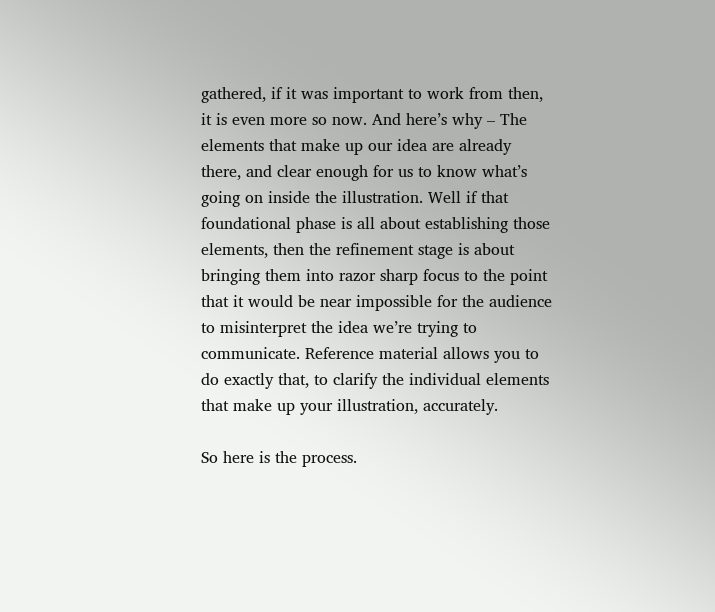gathered, if it was important to work from then, it is even more so now. And here’s why – The elements that make up our idea are already there, and clear enough for us to know what’s going on inside the illustration. Well if that foundational phase is all about establishing those elements, then the refinement stage is about bringing them into razor sharp focus to the point that it would be near impossible for the audience to misinterpret the idea we’re trying to communicate. Reference material allows you to do exactly that, to clarify the individual elements that make up your illustration, accurately.

So here is the process.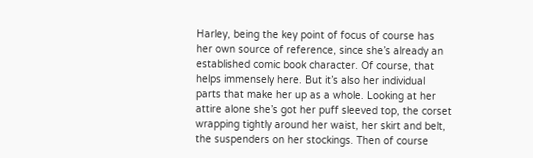Harley, being the key point of focus of course has her own source of reference, since she’s already an established comic book character. Of course, that helps immensely here. But it’s also her individual parts that make her up as a whole. Looking at her attire alone she’s got her puff sleeved top, the corset wrapping tightly around her waist, her skirt and belt, the suspenders on her stockings. Then of course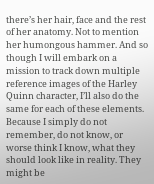there’s her hair, face and the rest of her anatomy. Not to mention her humongous hammer. And so though I will embark on a mission to track down multiple reference images of the Harley Quinn character, I’ll also do the same for each of these elements. Because I simply do not remember, do not know, or worse think I know, what they should look like in reality. They might be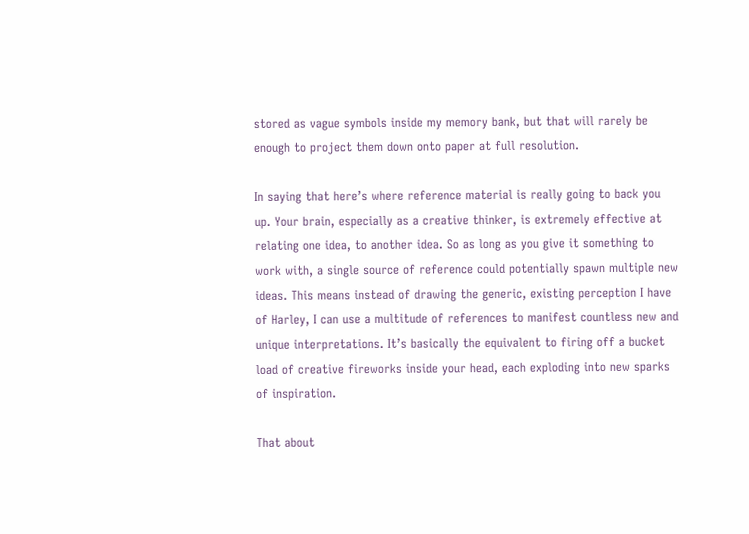stored as vague symbols inside my memory bank, but that will rarely be enough to project them down onto paper at full resolution.

In saying that here’s where reference material is really going to back you up. Your brain, especially as a creative thinker, is extremely effective at relating one idea, to another idea. So as long as you give it something to work with, a single source of reference could potentially spawn multiple new ideas. This means instead of drawing the generic, existing perception I have of Harley, I can use a multitude of references to manifest countless new and unique interpretations. It’s basically the equivalent to firing off a bucket load of creative fireworks inside your head, each exploding into new sparks of inspiration.

That about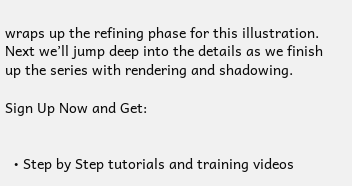wraps up the refining phase for this illustration. Next we’ll jump deep into the details as we finish up the series with rendering and shadowing.

Sign Up Now and Get:


  • Step by Step tutorials and training videos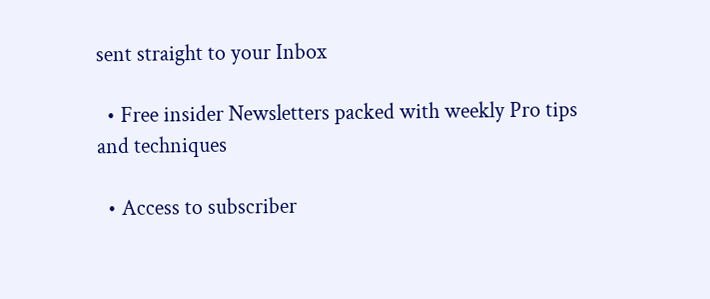sent straight to your Inbox

  • Free insider Newsletters packed with weekly Pro tips and techniques

  • Access to subscriber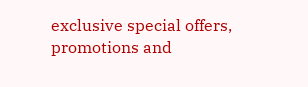exclusive special offers, promotions and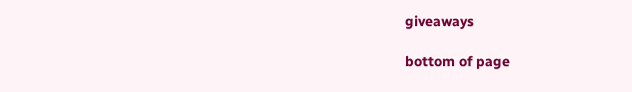giveaways

bottom of page